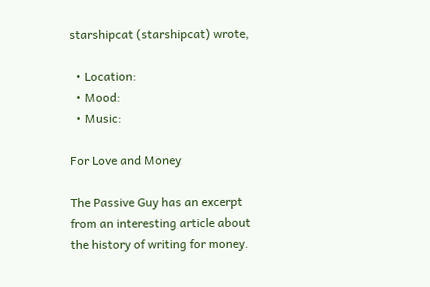starshipcat (starshipcat) wrote,

  • Location:
  • Mood:
  • Music:

For Love and Money

The Passive Guy has an excerpt from an interesting article about the history of writing for money.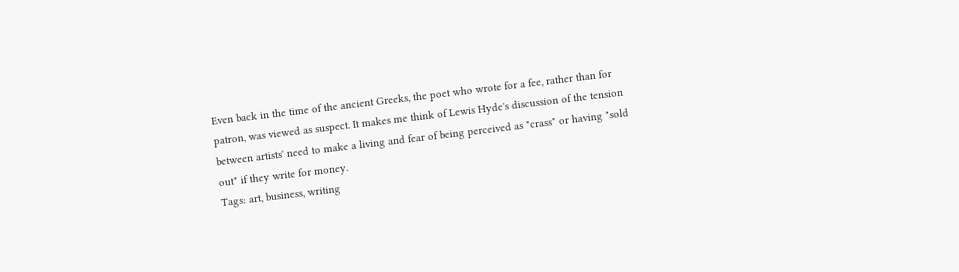Even back in the time of the ancient Greeks, the poet who wrote for a fee, rather than for patron, was viewed as suspect. It makes me think of Lewis Hyde's discussion of the tension between artists' need to make a living and fear of being perceived as "crass" or having "sold out" if they write for money.
Tags: art, business, writing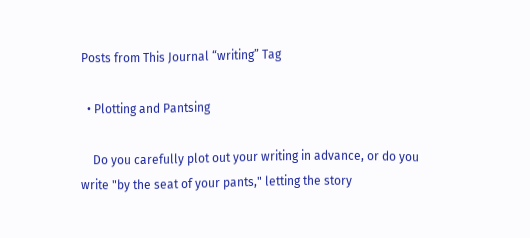Posts from This Journal “writing” Tag

  • Plotting and Pantsing

    Do you carefully plot out your writing in advance, or do you write "by the seat of your pants," letting the story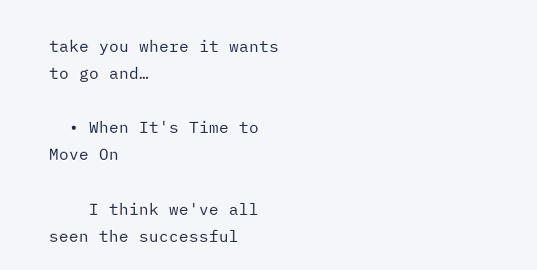take you where it wants to go and…

  • When It's Time to Move On

    I think we've all seen the successful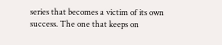series that becomes a victim of its own success. The one that keeps on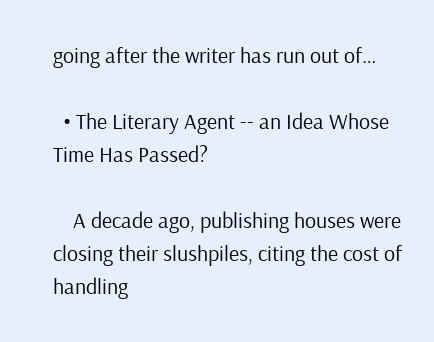going after the writer has run out of…

  • The Literary Agent -- an Idea Whose Time Has Passed?

    A decade ago, publishing houses were closing their slushpiles, citing the cost of handling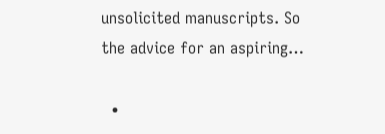unsolicited manuscripts. So the advice for an aspiring…

  •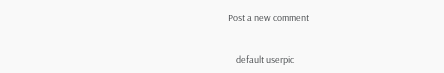Post a new comment


    default userpic